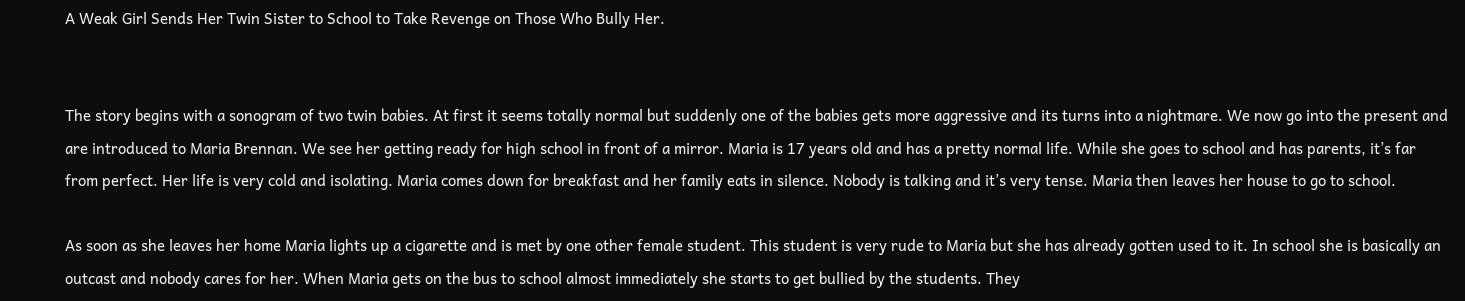A Weak Girl Sends Her Twin Sister to School to Take Revenge on Those Who Bully Her.


The story begins with a sonogram of two twin babies. At first it seems totally normal but suddenly one of the babies gets more aggressive and its turns into a nightmare. We now go into the present and are introduced to Maria Brennan. We see her getting ready for high school in front of a mirror. Maria is 17 years old and has a pretty normal life. While she goes to school and has parents, it’s far from perfect. Her life is very cold and isolating. Maria comes down for breakfast and her family eats in silence. Nobody is talking and it’s very tense. Maria then leaves her house to go to school.

As soon as she leaves her home Maria lights up a cigarette and is met by one other female student. This student is very rude to Maria but she has already gotten used to it. In school she is basically an outcast and nobody cares for her. When Maria gets on the bus to school almost immediately she starts to get bullied by the students. They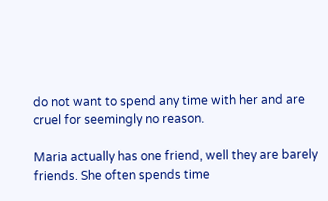do not want to spend any time with her and are cruel for seemingly no reason.

Maria actually has one friend, well they are barely friends. She often spends time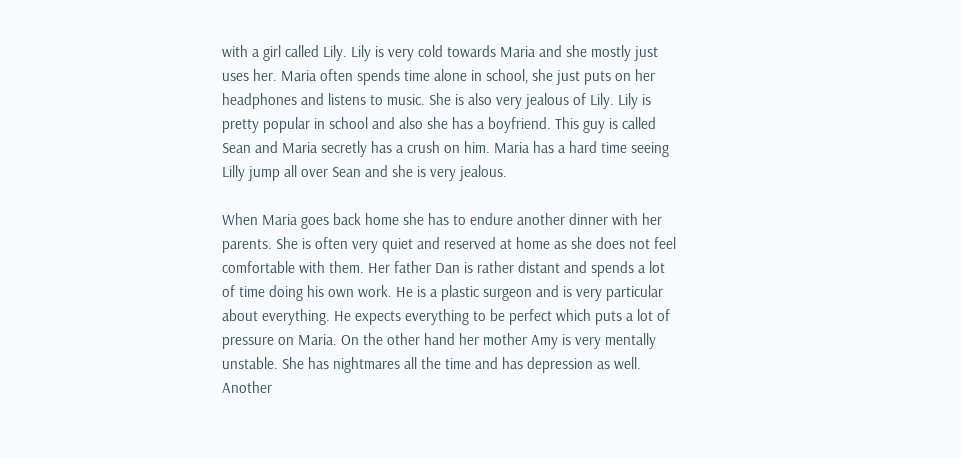with a girl called Lily. Lily is very cold towards Maria and she mostly just uses her. Maria often spends time alone in school, she just puts on her headphones and listens to music. She is also very jealous of Lily. Lily is pretty popular in school and also she has a boyfriend. This guy is called Sean and Maria secretly has a crush on him. Maria has a hard time seeing Lilly jump all over Sean and she is very jealous.

When Maria goes back home she has to endure another dinner with her parents. She is often very quiet and reserved at home as she does not feel comfortable with them. Her father Dan is rather distant and spends a lot of time doing his own work. He is a plastic surgeon and is very particular about everything. He expects everything to be perfect which puts a lot of pressure on Maria. On the other hand her mother Amy is very mentally unstable. She has nightmares all the time and has depression as well. Another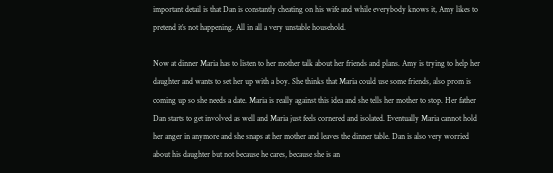important detail is that Dan is constantly cheating on his wife and while everybody knows it, Amy likes to pretend it’s not happening. All in all a very unstable household.

Now at dinner Maria has to listen to her mother talk about her friends and plans. Amy is trying to help her daughter and wants to set her up with a boy. She thinks that Maria could use some friends, also prom is coming up so she needs a date. Maria is really against this idea and she tells her mother to stop. Her father Dan starts to get involved as well and Maria just feels cornered and isolated. Eventually Maria cannot hold her anger in anymore and she snaps at her mother and leaves the dinner table. Dan is also very worried about his daughter but not because he cares, because she is an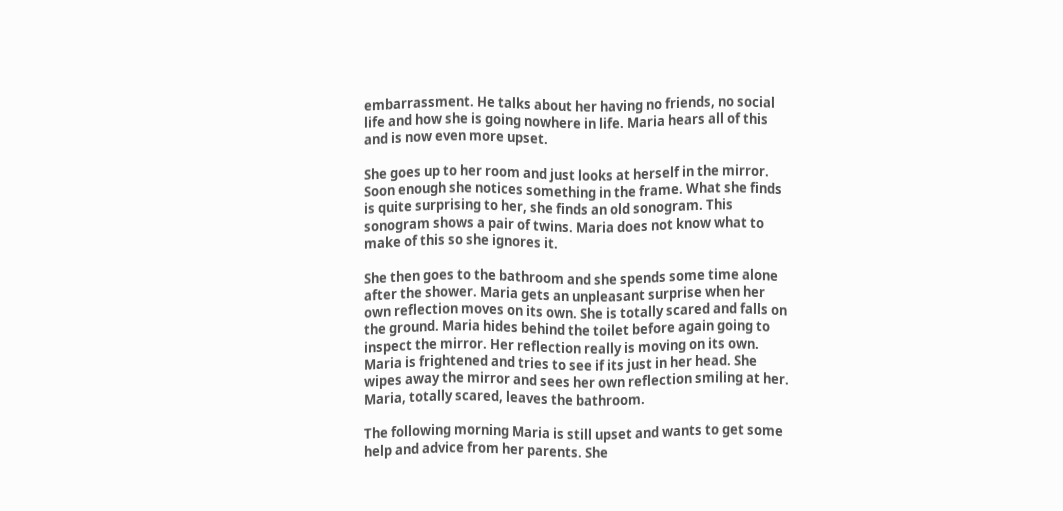embarrassment. He talks about her having no friends, no social life and how she is going nowhere in life. Maria hears all of this and is now even more upset.

She goes up to her room and just looks at herself in the mirror. Soon enough she notices something in the frame. What she finds is quite surprising to her, she finds an old sonogram. This sonogram shows a pair of twins. Maria does not know what to make of this so she ignores it.

She then goes to the bathroom and she spends some time alone after the shower. Maria gets an unpleasant surprise when her own reflection moves on its own. She is totally scared and falls on the ground. Maria hides behind the toilet before again going to inspect the mirror. Her reflection really is moving on its own. Maria is frightened and tries to see if its just in her head. She wipes away the mirror and sees her own reflection smiling at her. Maria, totally scared, leaves the bathroom.

The following morning Maria is still upset and wants to get some help and advice from her parents. She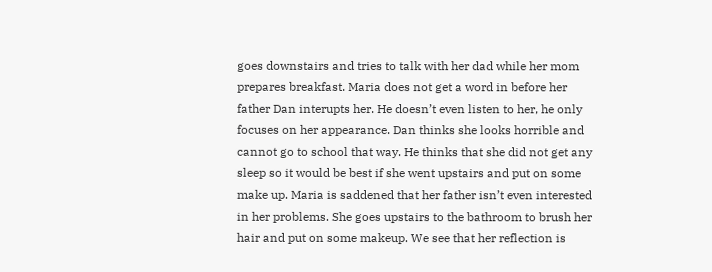goes downstairs and tries to talk with her dad while her mom prepares breakfast. Maria does not get a word in before her father Dan interupts her. He doesn’t even listen to her, he only focuses on her appearance. Dan thinks she looks horrible and cannot go to school that way. He thinks that she did not get any sleep so it would be best if she went upstairs and put on some make up. Maria is saddened that her father isn’t even interested in her problems. She goes upstairs to the bathroom to brush her hair and put on some makeup. We see that her reflection is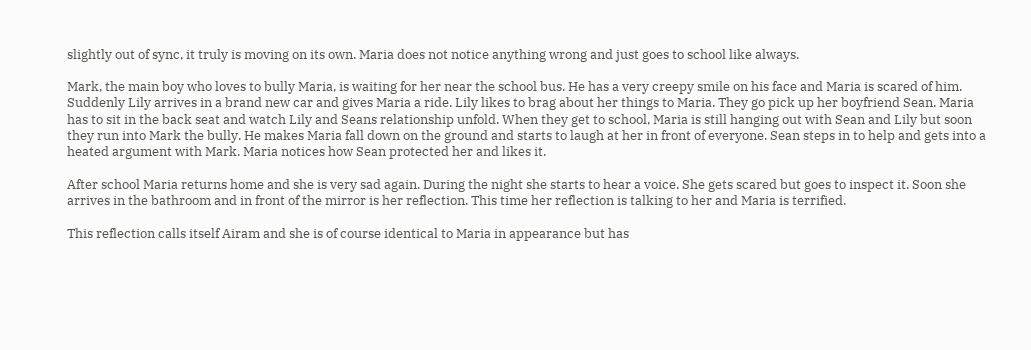slightly out of sync, it truly is moving on its own. Maria does not notice anything wrong and just goes to school like always.

Mark, the main boy who loves to bully Maria, is waiting for her near the school bus. He has a very creepy smile on his face and Maria is scared of him. Suddenly Lily arrives in a brand new car and gives Maria a ride. Lily likes to brag about her things to Maria. They go pick up her boyfriend Sean. Maria has to sit in the back seat and watch Lily and Seans relationship unfold. When they get to school, Maria is still hanging out with Sean and Lily but soon they run into Mark the bully. He makes Maria fall down on the ground and starts to laugh at her in front of everyone. Sean steps in to help and gets into a heated argument with Mark. Maria notices how Sean protected her and likes it.

After school Maria returns home and she is very sad again. During the night she starts to hear a voice. She gets scared but goes to inspect it. Soon she arrives in the bathroom and in front of the mirror is her reflection. This time her reflection is talking to her and Maria is terrified.

This reflection calls itself Airam and she is of course identical to Maria in appearance but has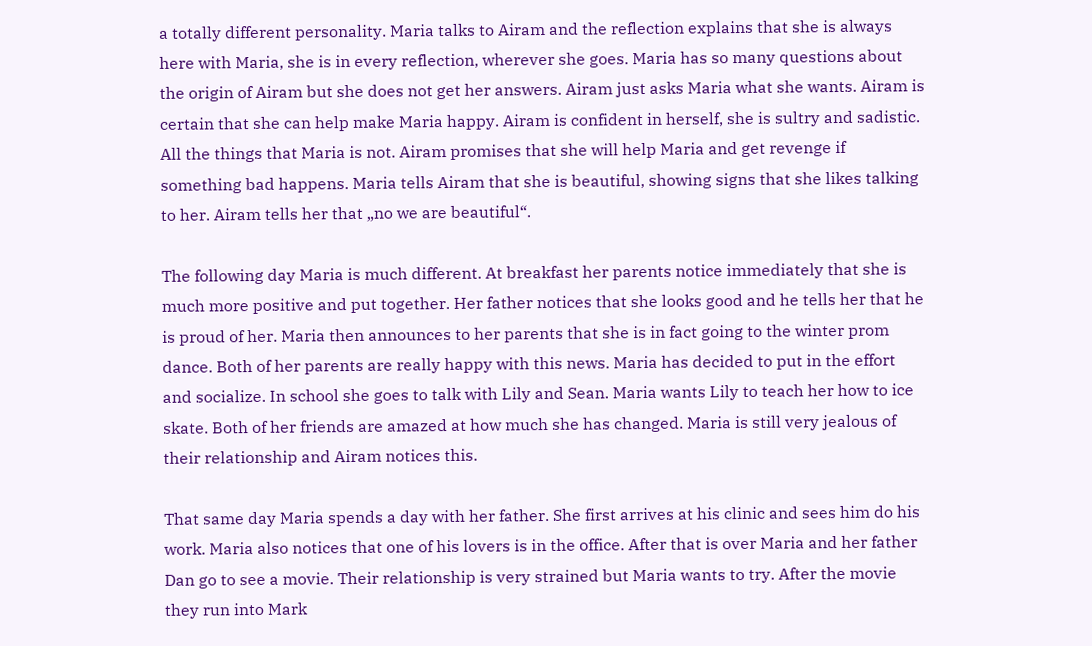a totally different personality. Maria talks to Airam and the reflection explains that she is always here with Maria, she is in every reflection, wherever she goes. Maria has so many questions about the origin of Airam but she does not get her answers. Airam just asks Maria what she wants. Airam is certain that she can help make Maria happy. Airam is confident in herself, she is sultry and sadistic. All the things that Maria is not. Airam promises that she will help Maria and get revenge if something bad happens. Maria tells Airam that she is beautiful, showing signs that she likes talking to her. Airam tells her that „no we are beautiful“.

The following day Maria is much different. At breakfast her parents notice immediately that she is much more positive and put together. Her father notices that she looks good and he tells her that he is proud of her. Maria then announces to her parents that she is in fact going to the winter prom dance. Both of her parents are really happy with this news. Maria has decided to put in the effort and socialize. In school she goes to talk with Lily and Sean. Maria wants Lily to teach her how to ice skate. Both of her friends are amazed at how much she has changed. Maria is still very jealous of their relationship and Airam notices this.

That same day Maria spends a day with her father. She first arrives at his clinic and sees him do his work. Maria also notices that one of his lovers is in the office. After that is over Maria and her father Dan go to see a movie. Their relationship is very strained but Maria wants to try. After the movie they run into Mark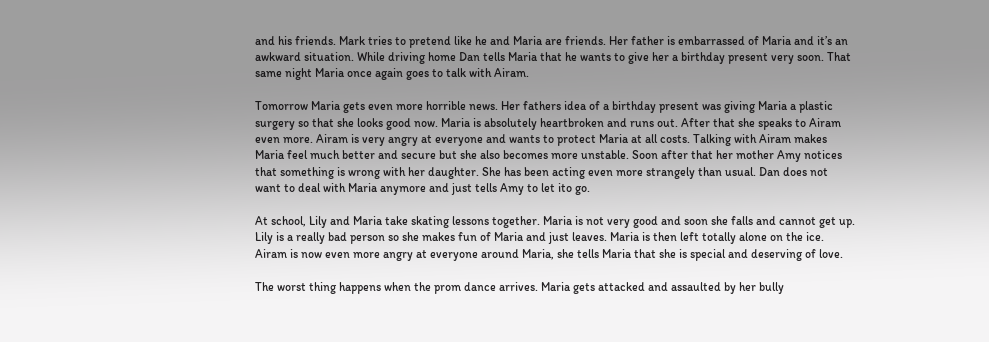and his friends. Mark tries to pretend like he and Maria are friends. Her father is embarrassed of Maria and it’s an awkward situation. While driving home Dan tells Maria that he wants to give her a birthday present very soon. That same night Maria once again goes to talk with Airam.

Tomorrow Maria gets even more horrible news. Her fathers idea of a birthday present was giving Maria a plastic surgery so that she looks good now. Maria is absolutely heartbroken and runs out. After that she speaks to Airam even more. Airam is very angry at everyone and wants to protect Maria at all costs. Talking with Airam makes Maria feel much better and secure but she also becomes more unstable. Soon after that her mother Amy notices that something is wrong with her daughter. She has been acting even more strangely than usual. Dan does not want to deal with Maria anymore and just tells Amy to let ito go.

At school, Lily and Maria take skating lessons together. Maria is not very good and soon she falls and cannot get up. Lily is a really bad person so she makes fun of Maria and just leaves. Maria is then left totally alone on the ice. Airam is now even more angry at everyone around Maria, she tells Maria that she is special and deserving of love.

The worst thing happens when the prom dance arrives. Maria gets attacked and assaulted by her bully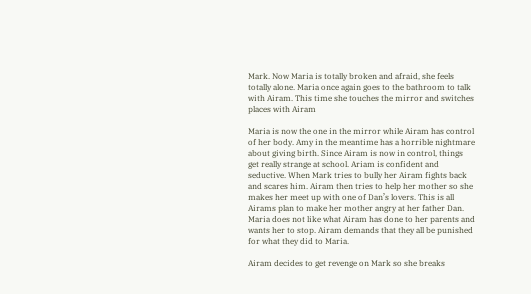Mark. Now Maria is totally broken and afraid, she feels totally alone. Maria once again goes to the bathroom to talk with Airam. This time she touches the mirror and switches places with Airam

Maria is now the one in the mirror while Airam has control of her body. Amy in the meantime has a horrible nightmare about giving birth. Since Airam is now in control, things get really strange at school. Ariam is confident and seductive. When Mark tries to bully her Airam fights back and scares him. Airam then tries to help her mother so she makes her meet up with one of Dan’s lovers. This is all Airams plan to make her mother angry at her father Dan. Maria does not like what Airam has done to her parents and wants her to stop. Airam demands that they all be punished for what they did to Maria.

Airam decides to get revenge on Mark so she breaks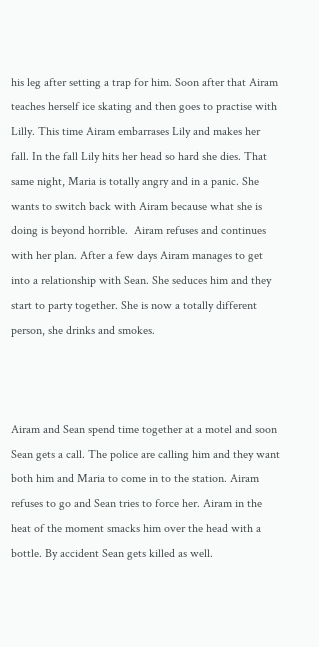his leg after setting a trap for him. Soon after that Airam teaches herself ice skating and then goes to practise with Lilly. This time Airam embarrases Lily and makes her fall. In the fall Lily hits her head so hard she dies. That same night, Maria is totally angry and in a panic. She wants to switch back with Airam because what she is doing is beyond horrible.  Airam refuses and continues with her plan. After a few days Airam manages to get into a relationship with Sean. She seduces him and they start to party together. She is now a totally different person, she drinks and smokes.



Airam and Sean spend time together at a motel and soon Sean gets a call. The police are calling him and they want both him and Maria to come in to the station. Airam refuses to go and Sean tries to force her. Airam in the heat of the moment smacks him over the head with a bottle. By accident Sean gets killed as well.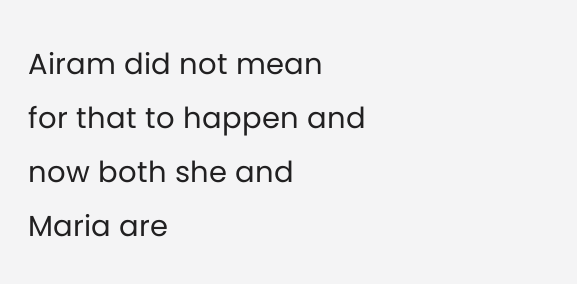Airam did not mean for that to happen and now both she and Maria are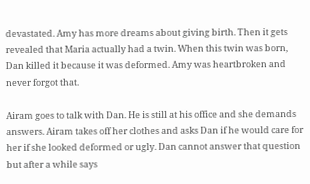devastated. Amy has more dreams about giving birth. Then it gets  revealed that Maria actually had a twin. When this twin was born, Dan killed it because it was deformed. Amy was heartbroken and never forgot that.

Airam goes to talk with Dan. He is still at his office and she demands answers. Airam takes off her clothes and asks Dan if he would care for her if she looked deformed or ugly. Dan cannot answer that question but after a while says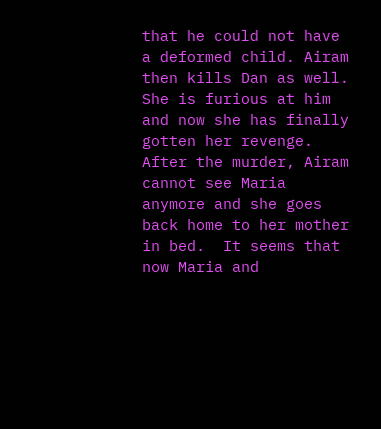that he could not have a deformed child. Airam then kills Dan as well. She is furious at him and now she has finally gotten her revenge. After the murder, Airam cannot see Maria anymore and she goes back home to her mother in bed.  It seems that now Maria and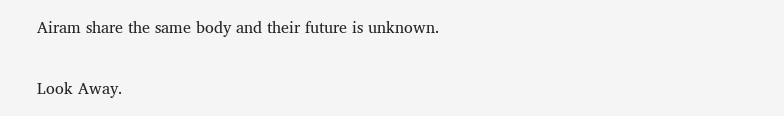Airam share the same body and their future is unknown.

Look Away.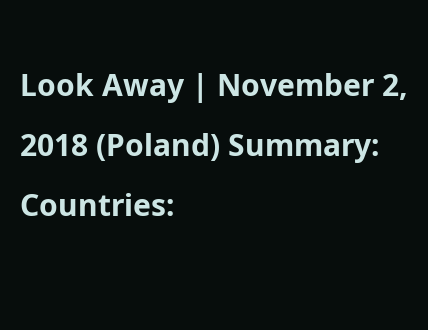Look Away | November 2, 2018 (Poland) Summary:
Countries: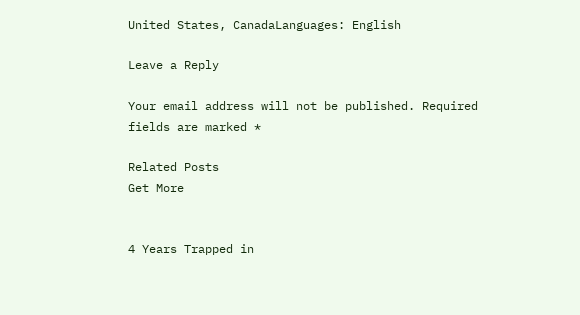United States, CanadaLanguages: English

Leave a Reply

Your email address will not be published. Required fields are marked *

Related Posts
Get More


4 Years Trapped in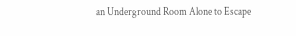an Underground Room Alone to Escape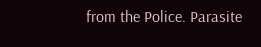from the Police. Parasite